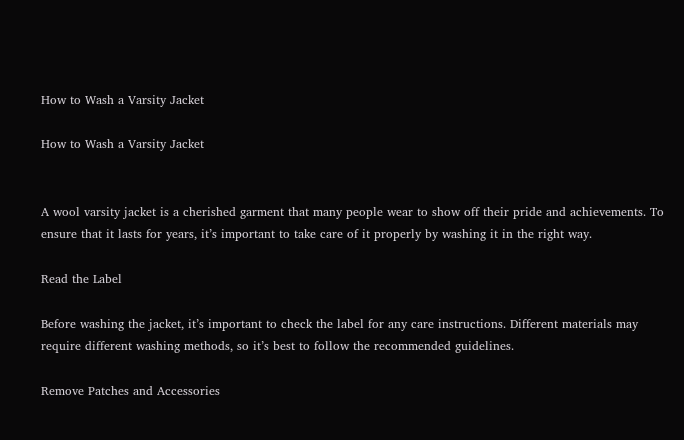How to Wash a Varsity Jacket

How to Wash a Varsity Jacket


A wool varsity jacket is a cherished garment that many people wear to show off their pride and achievements. To ensure that it lasts for years, it’s important to take care of it properly by washing it in the right way.

Read the Label

Before washing the jacket, it’s important to check the label for any care instructions. Different materials may require different washing methods, so it’s best to follow the recommended guidelines.

Remove Patches and Accessories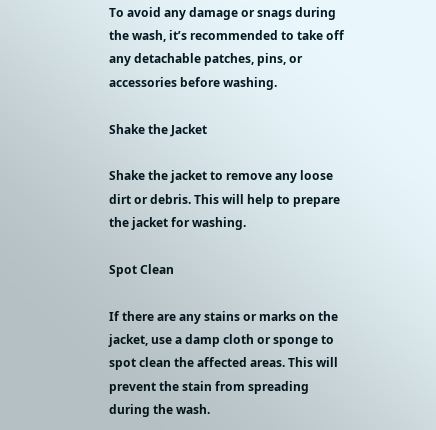To avoid any damage or snags during the wash, it’s recommended to take off any detachable patches, pins, or accessories before washing.

Shake the Jacket

Shake the jacket to remove any loose dirt or debris. This will help to prepare the jacket for washing.

Spot Clean

If there are any stains or marks on the jacket, use a damp cloth or sponge to spot clean the affected areas. This will prevent the stain from spreading during the wash.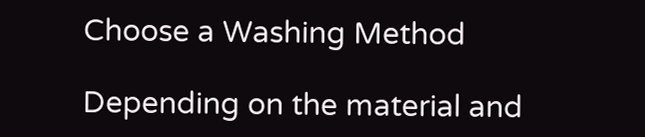Choose a Washing Method

Depending on the material and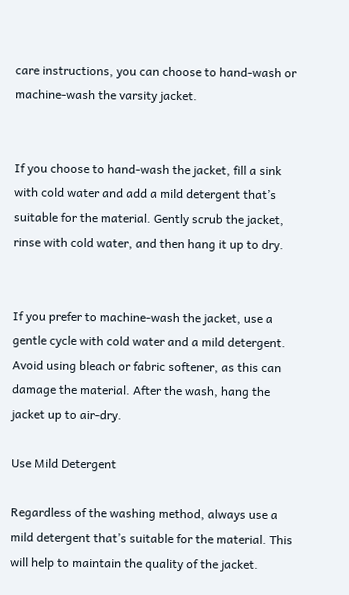care instructions, you can choose to hand-wash or machine-wash the varsity jacket.


If you choose to hand-wash the jacket, fill a sink with cold water and add a mild detergent that’s suitable for the material. Gently scrub the jacket, rinse with cold water, and then hang it up to dry.


If you prefer to machine-wash the jacket, use a gentle cycle with cold water and a mild detergent. Avoid using bleach or fabric softener, as this can damage the material. After the wash, hang the jacket up to air-dry.

Use Mild Detergent

Regardless of the washing method, always use a mild detergent that’s suitable for the material. This will help to maintain the quality of the jacket.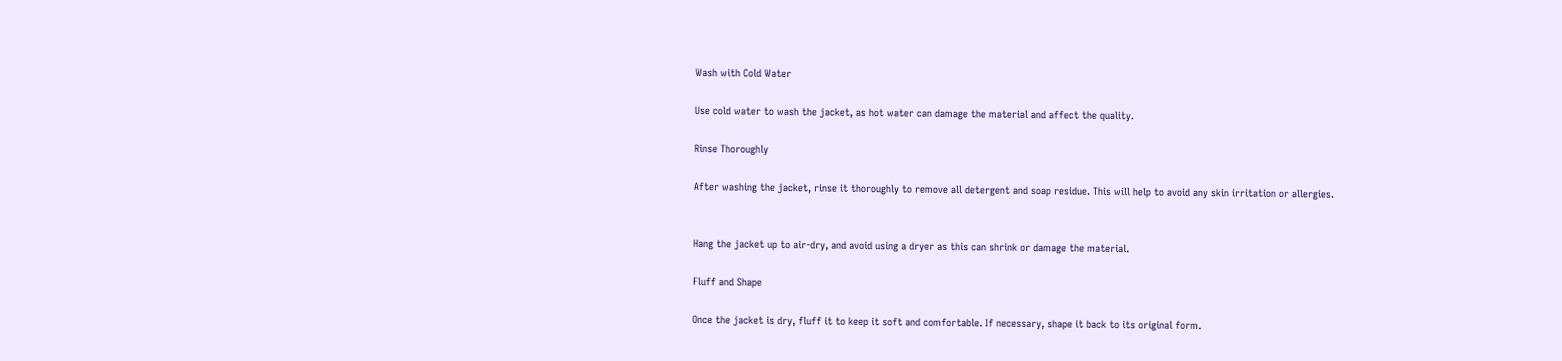Wash with Cold Water

Use cold water to wash the jacket, as hot water can damage the material and affect the quality.

Rinse Thoroughly

After washing the jacket, rinse it thoroughly to remove all detergent and soap residue. This will help to avoid any skin irritation or allergies.


Hang the jacket up to air-dry, and avoid using a dryer as this can shrink or damage the material.

Fluff and Shape

Once the jacket is dry, fluff it to keep it soft and comfortable. If necessary, shape it back to its original form.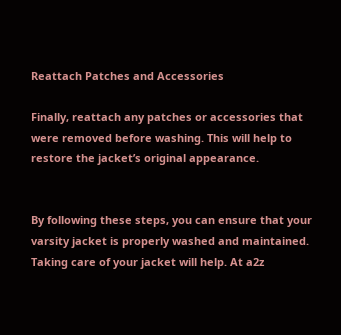Reattach Patches and Accessories

Finally, reattach any patches or accessories that were removed before washing. This will help to restore the jacket’s original appearance.


By following these steps, you can ensure that your varsity jacket is properly washed and maintained. Taking care of your jacket will help. At a2z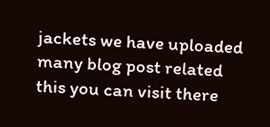jackets we have uploaded many blog post related this you can visit there